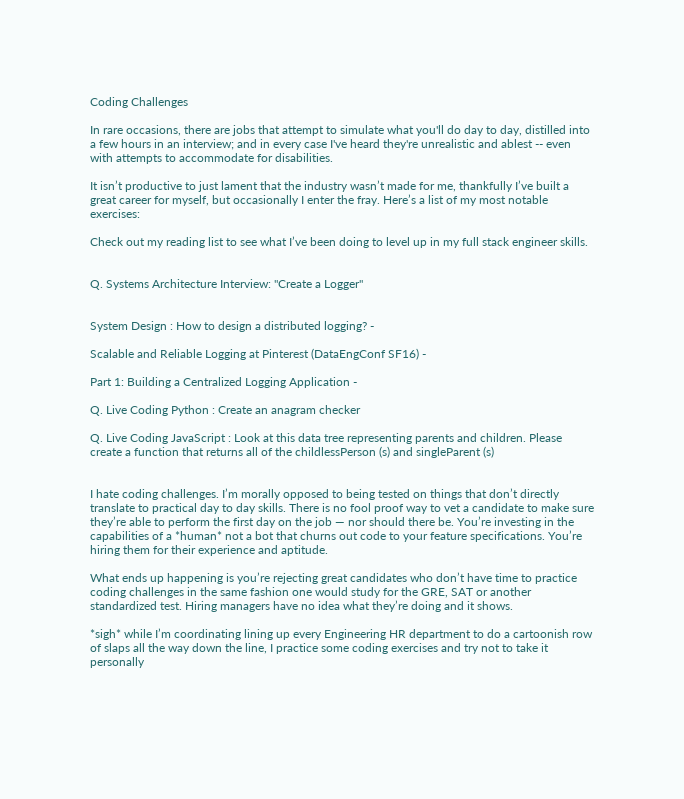Coding Challenges

In rare occasions, there are jobs that attempt to simulate what you'll do day to day, distilled into a few hours in an interview; and in every case I've heard they're unrealistic and ablest -- even with attempts to accommodate for disabilities.

It isn’t productive to just lament that the industry wasn’t made for me, thankfully I’ve built a great career for myself, but occasionally I enter the fray. Here’s a list of my most notable exercises:

Check out my reading list to see what I’ve been doing to level up in my full stack engineer skills.


Q. Systems Architecture Interview: "Create a Logger"


System Design : How to design a distributed logging? -

Scalable and Reliable Logging at Pinterest (DataEngConf SF16) -

Part 1: Building a Centralized Logging Application -

Q. Live Coding Python : Create an anagram checker

Q. Live Coding JavaScript : Look at this data tree representing parents and children. Please create a function that returns all of the childlessPerson (s) and singleParent (s)


I hate coding challenges. I’m morally opposed to being tested on things that don’t directly translate to practical day to day skills. There is no fool proof way to vet a candidate to make sure they’re able to perform the first day on the job — nor should there be. You’re investing in the capabilities of a *human* not a bot that churns out code to your feature specifications. You’re hiring them for their experience and aptitude.

What ends up happening is you’re rejecting great candidates who don’t have time to practice coding challenges in the same fashion one would study for the GRE, SAT or another standardized test. Hiring managers have no idea what they’re doing and it shows.

*sigh* while I’m coordinating lining up every Engineering HR department to do a cartoonish row of slaps all the way down the line, I practice some coding exercises and try not to take it personally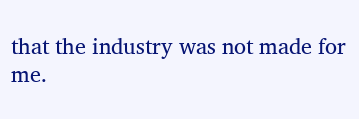that the industry was not made for me.